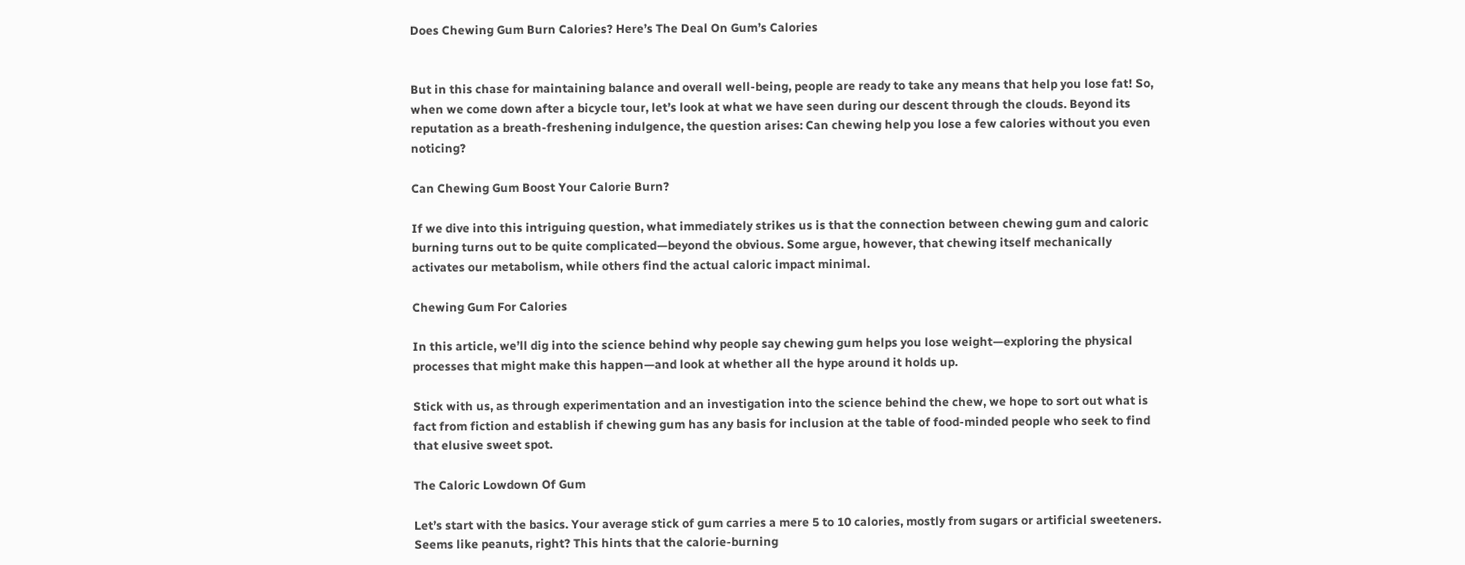Does Chewing Gum Burn Calories? Here’s The Deal On Gum’s Calories


But in this chase for maintaining balance and overall well-being, people are ready to take any means that help you lose fat! So, when we come down after a bicycle tour, let’s look at what we have seen during our descent through the clouds. Beyond its reputation as a breath-freshening indulgence, the question arises: Can chewing help you lose a few calories without you even noticing?

Can Chewing Gum Boost Your Calorie Burn?

If we dive into this intriguing question, what immediately strikes us is that the connection between chewing gum and caloric burning turns out to be quite complicated—beyond the obvious. Some argue, however, that chewing itself mechanically activates our metabolism, while others find the actual caloric impact minimal.

Chewing Gum For Calories

In this article, we’ll dig into the science behind why people say chewing gum helps you lose weight—exploring the physical processes that might make this happen—and look at whether all the hype around it holds up.

Stick with us, as through experimentation and an investigation into the science behind the chew, we hope to sort out what is fact from fiction and establish if chewing gum has any basis for inclusion at the table of food-minded people who seek to find that elusive sweet spot.

The Caloric Lowdown Of Gum

Let’s start with the basics. Your average stick of gum carries a mere 5 to 10 calories, mostly from sugars or artificial sweeteners. Seems like peanuts, right? This hints that the calorie-burning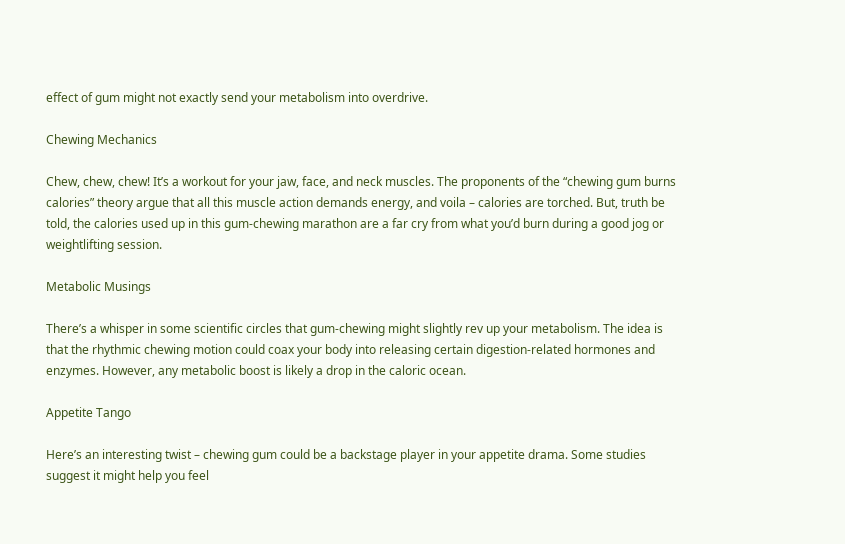effect of gum might not exactly send your metabolism into overdrive.

Chewing Mechanics

Chew, chew, chew! It’s a workout for your jaw, face, and neck muscles. The proponents of the “chewing gum burns calories” theory argue that all this muscle action demands energy, and voila – calories are torched. But, truth be told, the calories used up in this gum-chewing marathon are a far cry from what you’d burn during a good jog or weightlifting session.

Metabolic Musings

There’s a whisper in some scientific circles that gum-chewing might slightly rev up your metabolism. The idea is that the rhythmic chewing motion could coax your body into releasing certain digestion-related hormones and enzymes. However, any metabolic boost is likely a drop in the caloric ocean.

Appetite Tango

Here’s an interesting twist – chewing gum could be a backstage player in your appetite drama. Some studies suggest it might help you feel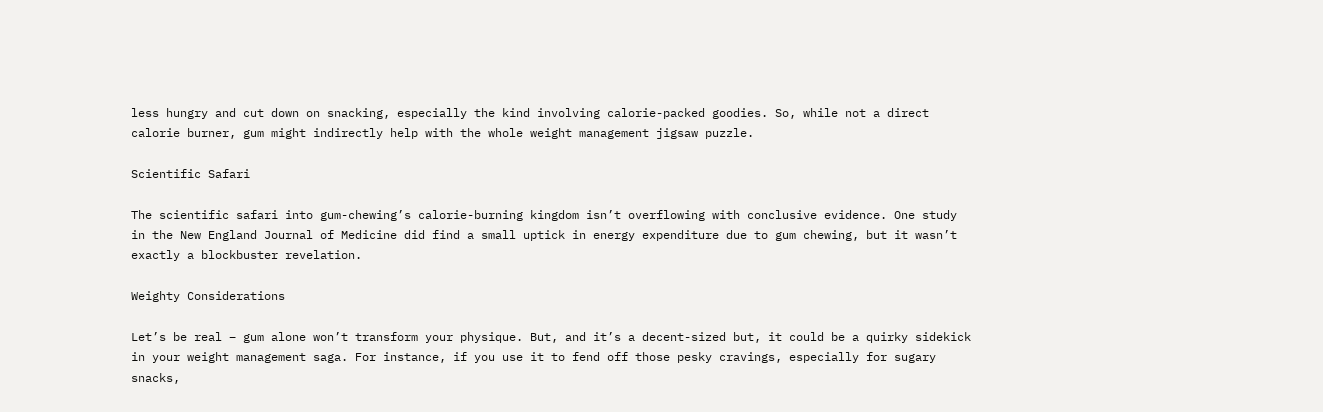less hungry and cut down on snacking, especially the kind involving calorie-packed goodies. So, while not a direct calorie burner, gum might indirectly help with the whole weight management jigsaw puzzle.

Scientific Safari

The scientific safari into gum-chewing’s calorie-burning kingdom isn’t overflowing with conclusive evidence. One study in the New England Journal of Medicine did find a small uptick in energy expenditure due to gum chewing, but it wasn’t exactly a blockbuster revelation.

Weighty Considerations

Let’s be real – gum alone won’t transform your physique. But, and it’s a decent-sized but, it could be a quirky sidekick in your weight management saga. For instance, if you use it to fend off those pesky cravings, especially for sugary snacks,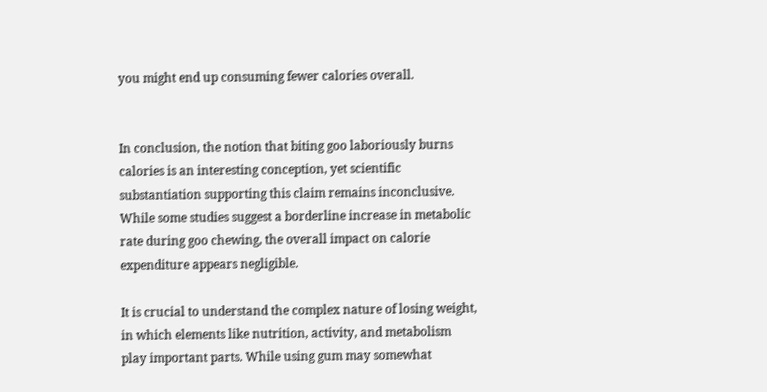you might end up consuming fewer calories overall.


In conclusion, the notion that biting goo laboriously burns calories is an interesting conception, yet scientific substantiation supporting this claim remains inconclusive. While some studies suggest a borderline increase in metabolic rate during goo chewing, the overall impact on calorie expenditure appears negligible.

It is crucial to understand the complex nature of losing weight, in which elements like nutrition, activity, and metabolism play important parts. While using gum may somewhat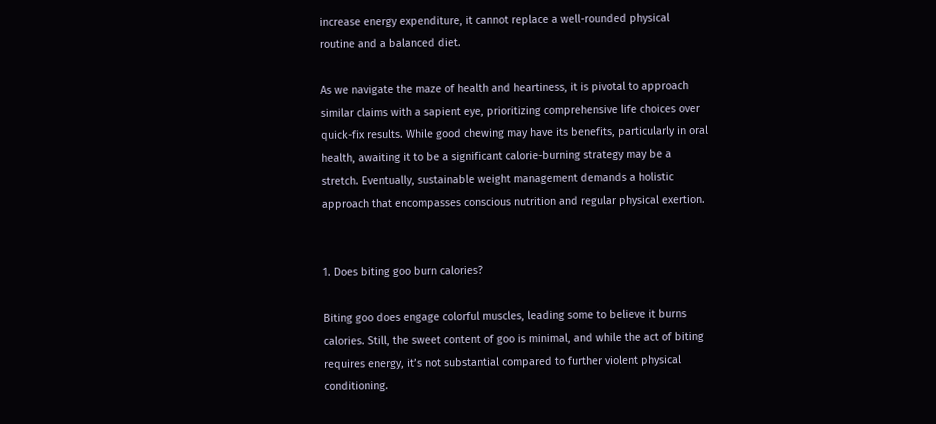increase energy expenditure, it cannot replace a well-rounded physical routine and a balanced diet.

As we navigate the maze of health and heartiness, it is pivotal to approach similar claims with a sapient eye, prioritizing comprehensive life choices over quick-fix results. While good chewing may have its benefits, particularly in oral health, awaiting it to be a significant calorie-burning strategy may be a stretch. Eventually, sustainable weight management demands a holistic approach that encompasses conscious nutrition and regular physical exertion.


1. Does biting goo burn calories?

Biting goo does engage colorful muscles, leading some to believe it burns calories. Still, the sweet content of goo is minimal, and while the act of biting requires energy, it’s not substantial compared to further violent physical conditioning.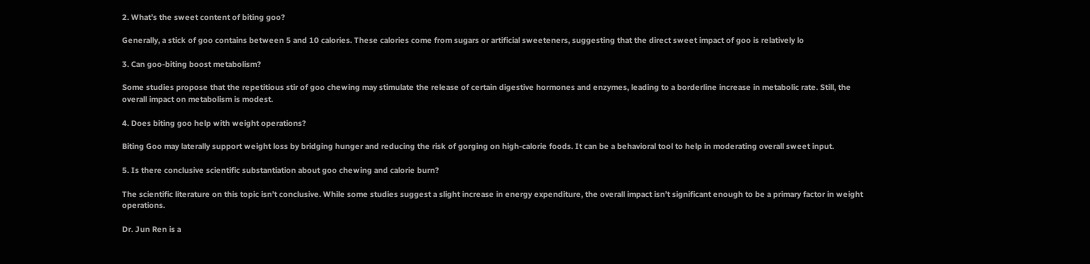2. What’s the sweet content of biting goo?

Generally, a stick of goo contains between 5 and 10 calories. These calories come from sugars or artificial sweeteners, suggesting that the direct sweet impact of goo is relatively lo

3. Can goo-biting boost metabolism?

Some studies propose that the repetitious stir of goo chewing may stimulate the release of certain digestive hormones and enzymes, leading to a borderline increase in metabolic rate. Still, the overall impact on metabolism is modest.

4. Does biting goo help with weight operations?

Biting Goo may laterally support weight loss by bridging hunger and reducing the risk of gorging on high-calorie foods. It can be a behavioral tool to help in moderating overall sweet input.

5. Is there conclusive scientific substantiation about goo chewing and calorie burn?

The scientific literature on this topic isn’t conclusive. While some studies suggest a slight increase in energy expenditure, the overall impact isn’t significant enough to be a primary factor in weight operations.

Dr. Jun Ren is a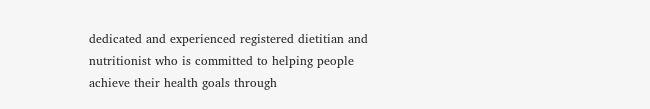dedicated and experienced registered dietitian and nutritionist who is committed to helping people achieve their health goals through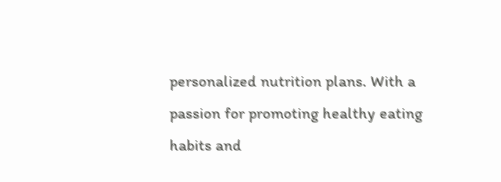personalized nutrition plans. With a passion for promoting healthy eating habits and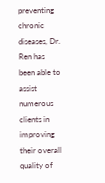preventing chronic diseases, Dr. Ren has been able to assist numerous clients in improving their overall quality of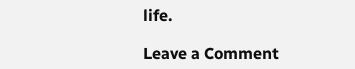life.

Leave a Comment